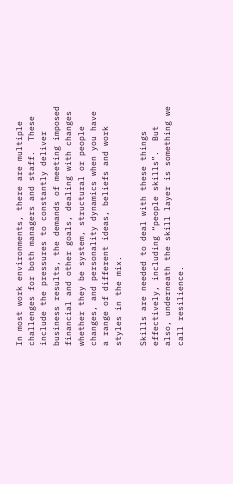In most work environments, there are multiple challenges for both managers and staff.  These include the pressures to constantly deliver business results, the demands of meeting imposed financial and other goals, dealing with changes whether they be system, structural or people changes, and personality dynamics when you have a range of different ideas, beliefs and work styles in the mix.

Skills are needed to deal with these things effectively, including “people skills”.  But also, underneath the skill layer is something we call resilience.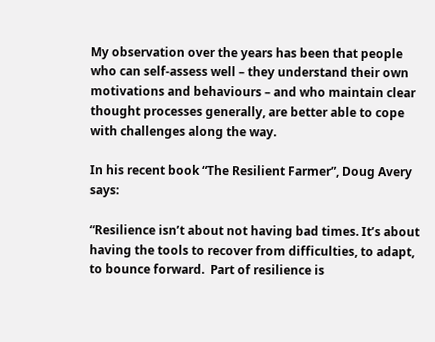My observation over the years has been that people who can self-assess well – they understand their own motivations and behaviours – and who maintain clear thought processes generally, are better able to cope with challenges along the way.

In his recent book “The Resilient Farmer”, Doug Avery says:

“Resilience isn’t about not having bad times. It’s about having the tools to recover from difficulties, to adapt, to bounce forward.  Part of resilience is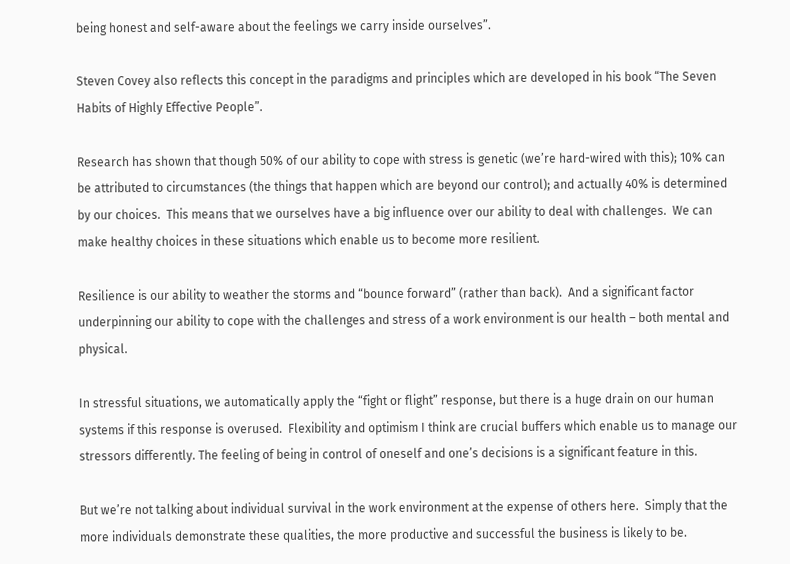being honest and self-aware about the feelings we carry inside ourselves”.

Steven Covey also reflects this concept in the paradigms and principles which are developed in his book “The Seven Habits of Highly Effective People”.

Research has shown that though 50% of our ability to cope with stress is genetic (we’re hard-wired with this); 10% can be attributed to circumstances (the things that happen which are beyond our control); and actually 40% is determined by our choices.  This means that we ourselves have a big influence over our ability to deal with challenges.  We can make healthy choices in these situations which enable us to become more resilient.

Resilience is our ability to weather the storms and “bounce forward” (rather than back).  And a significant factor underpinning our ability to cope with the challenges and stress of a work environment is our health – both mental and physical.

In stressful situations, we automatically apply the “fight or flight” response, but there is a huge drain on our human systems if this response is overused.  Flexibility and optimism I think are crucial buffers which enable us to manage our stressors differently. The feeling of being in control of oneself and one’s decisions is a significant feature in this.

But we’re not talking about individual survival in the work environment at the expense of others here.  Simply that the more individuals demonstrate these qualities, the more productive and successful the business is likely to be.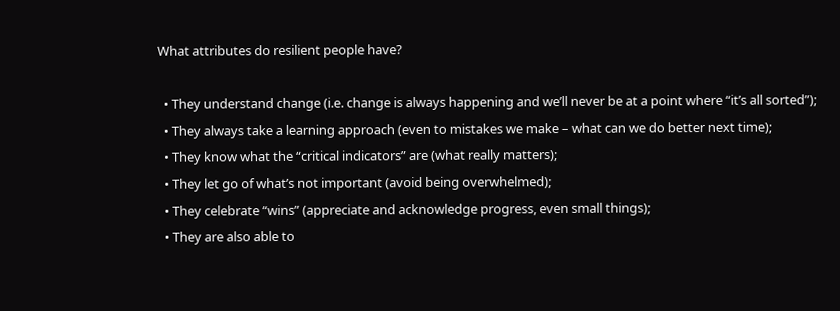What attributes do resilient people have?

  • They understand change (i.e. change is always happening and we’ll never be at a point where “it’s all sorted”);
  • They always take a learning approach (even to mistakes we make – what can we do better next time);
  • They know what the “critical indicators” are (what really matters);
  • They let go of what’s not important (avoid being overwhelmed);
  • They celebrate “wins” (appreciate and acknowledge progress, even small things);
  • They are also able to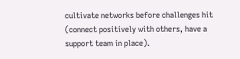cultivate networks before challenges hit (connect positively with others, have a support team in place).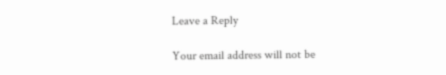Leave a Reply

Your email address will not be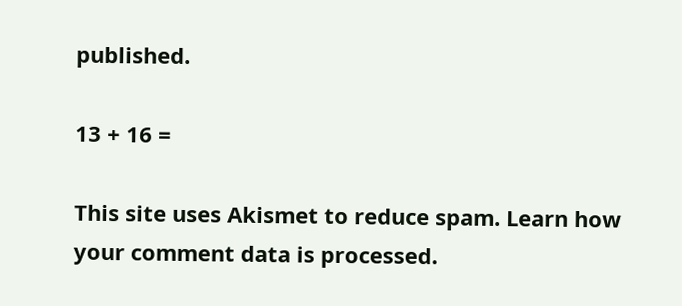published.

13 + 16 =

This site uses Akismet to reduce spam. Learn how your comment data is processed.